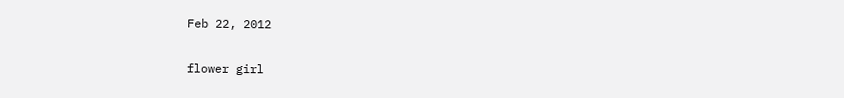Feb 22, 2012

flower girl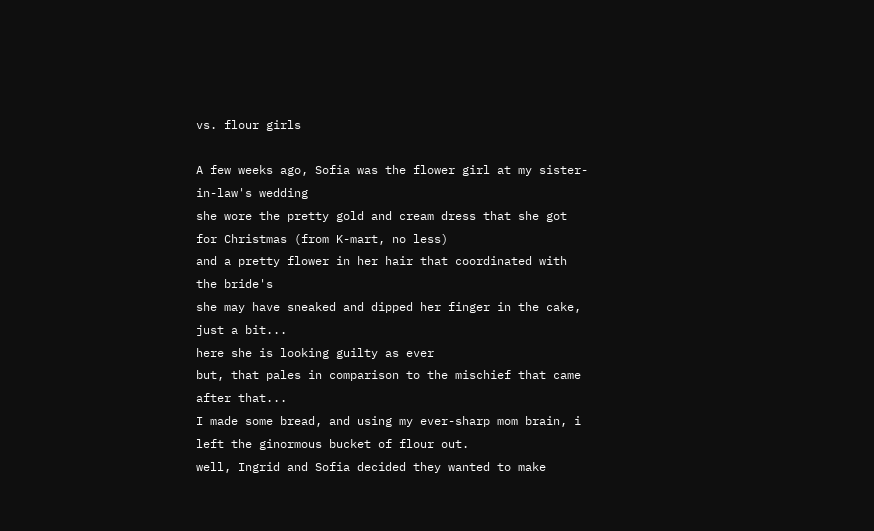vs. flour girls

A few weeks ago, Sofia was the flower girl at my sister-in-law's wedding
she wore the pretty gold and cream dress that she got for Christmas (from K-mart, no less)
and a pretty flower in her hair that coordinated with the bride's
she may have sneaked and dipped her finger in the cake, just a bit...
here she is looking guilty as ever
but, that pales in comparison to the mischief that came after that...
I made some bread, and using my ever-sharp mom brain, i left the ginormous bucket of flour out.
well, Ingrid and Sofia decided they wanted to make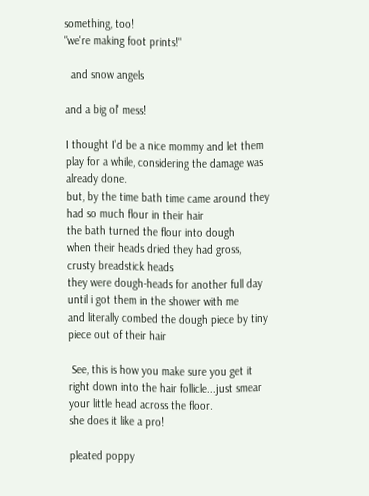something, too!
"we're making foot prints!"

  and snow angels

and a big ol' mess!

I thought I'd be a nice mommy and let them play for a while, considering the damage was already done.
but, by the time bath time came around they had so much flour in their hair
the bath turned the flour into dough
when their heads dried they had gross, crusty breadstick heads
they were dough-heads for another full day until i got them in the shower with me
and literally combed the dough piece by tiny piece out of their hair

 See, this is how you make sure you get it right down into the hair follicle...just smear your little head across the floor.
she does it like a pro!

pleated poppy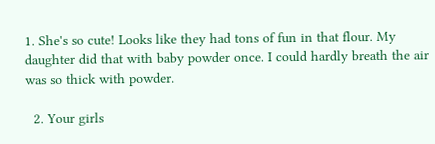1. She's so cute! Looks like they had tons of fun in that flour. My daughter did that with baby powder once. I could hardly breath the air was so thick with powder.

  2. Your girls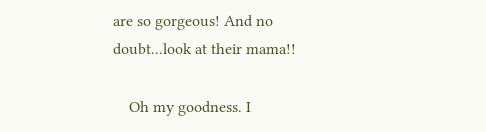are so gorgeous! And no doubt...look at their mama!!

    Oh my goodness. I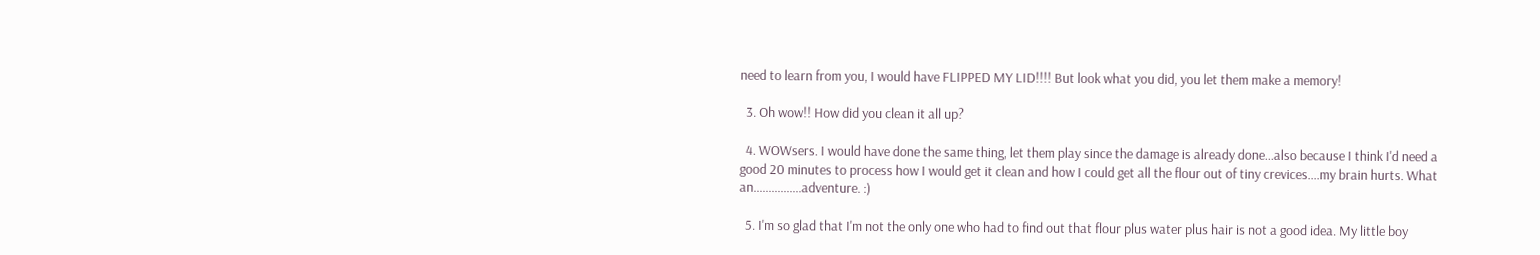need to learn from you, I would have FLIPPED MY LID!!!! But look what you did, you let them make a memory!

  3. Oh wow!! How did you clean it all up?

  4. WOWsers. I would have done the same thing, let them play since the damage is already done...also because I think I'd need a good 20 minutes to process how I would get it clean and how I could get all the flour out of tiny crevices....my brain hurts. What an................adventure. :)

  5. I'm so glad that I'm not the only one who had to find out that flour plus water plus hair is not a good idea. My little boy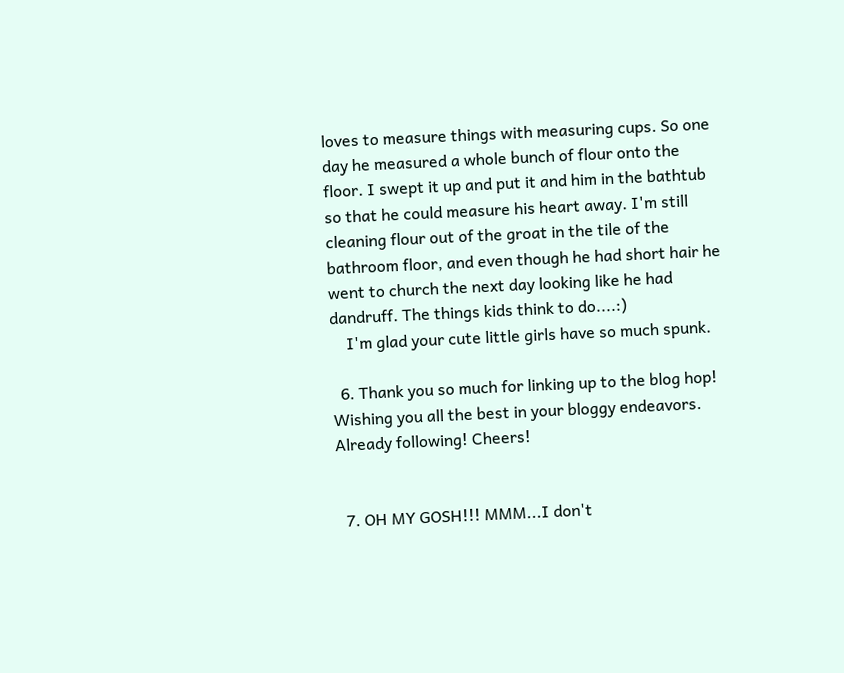loves to measure things with measuring cups. So one day he measured a whole bunch of flour onto the floor. I swept it up and put it and him in the bathtub so that he could measure his heart away. I'm still cleaning flour out of the groat in the tile of the bathroom floor, and even though he had short hair he went to church the next day looking like he had dandruff. The things kids think to do....:)
    I'm glad your cute little girls have so much spunk.

  6. Thank you so much for linking up to the blog hop! Wishing you all the best in your bloggy endeavors. Already following! Cheers!


  7. OH MY GOSH!!! MMM...I don't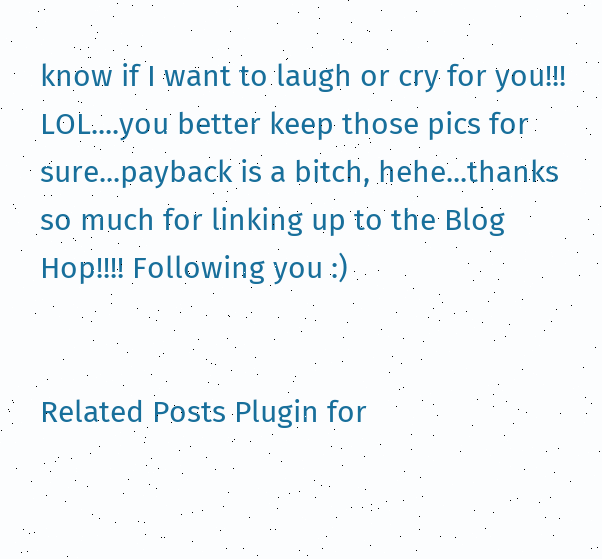know if I want to laugh or cry for you!!! LOL....you better keep those pics for sure...payback is a bitch, hehe...thanks so much for linking up to the Blog Hop!!!! Following you :)


Related Posts Plugin for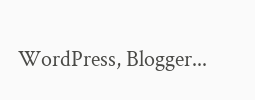WordPress, Blogger...